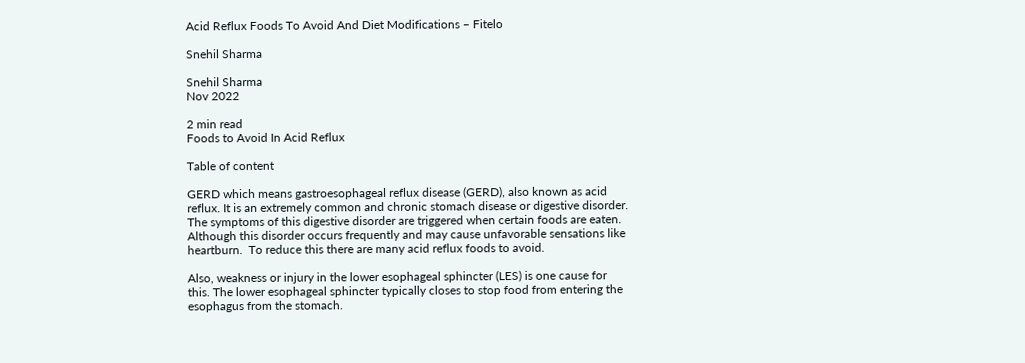Acid Reflux Foods To Avoid And Diet Modifications – Fitelo

Snehil Sharma

Snehil Sharma
Nov 2022

2 min read
Foods to Avoid In Acid Reflux

Table of content

GERD which means gastroesophageal reflux disease (GERD), also known as acid reflux. It is an extremely common and chronic stomach disease or digestive disorder. The symptoms of this digestive disorder are triggered when certain foods are eaten. Although this disorder occurs frequently and may cause unfavorable sensations like heartburn.  To reduce this there are many acid reflux foods to avoid.

Also, weakness or injury in the lower esophageal sphincter (LES) is one cause for this. The lower esophageal sphincter typically closes to stop food from entering the esophagus from the stomach.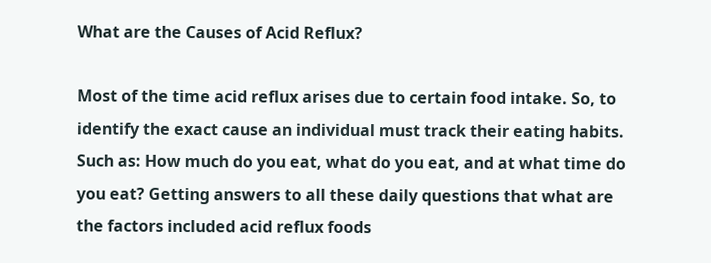What are the Causes of Acid Reflux?

Most of the time acid reflux arises due to certain food intake. So, to identify the exact cause an individual must track their eating habits. Such as: How much do you eat, what do you eat, and at what time do you eat? Getting answers to all these daily questions that what are the factors included acid reflux foods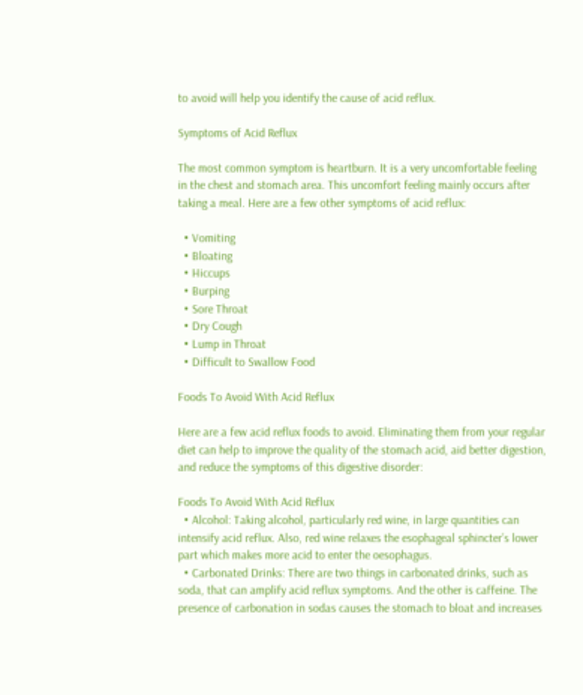to avoid will help you identify the cause of acid reflux.

Symptoms of Acid Reflux

The most common symptom is heartburn. It is a very uncomfortable feeling in the chest and stomach area. This uncomfort feeling mainly occurs after taking a meal. Here are a few other symptoms of acid reflux:

  • Vomiting
  • Bloating
  • Hiccups
  • Burping
  • Sore Throat
  • Dry Cough
  • Lump in Throat
  • Difficult to Swallow Food

Foods To Avoid With Acid Reflux

Here are a few acid reflux foods to avoid. Eliminating them from your regular diet can help to improve the quality of the stomach acid, aid better digestion, and reduce the symptoms of this digestive disorder:

Foods To Avoid With Acid Reflux
  • Alcohol: Taking alcohol, particularly red wine, in large quantities can intensify acid reflux. Also, red wine relaxes the esophageal sphincter’s lower part which makes more acid to enter the oesophagus.
  • Carbonated Drinks: There are two things in carbonated drinks, such as soda, that can amplify acid reflux symptoms. And the other is caffeine. The presence of carbonation in sodas causes the stomach to bloat and increases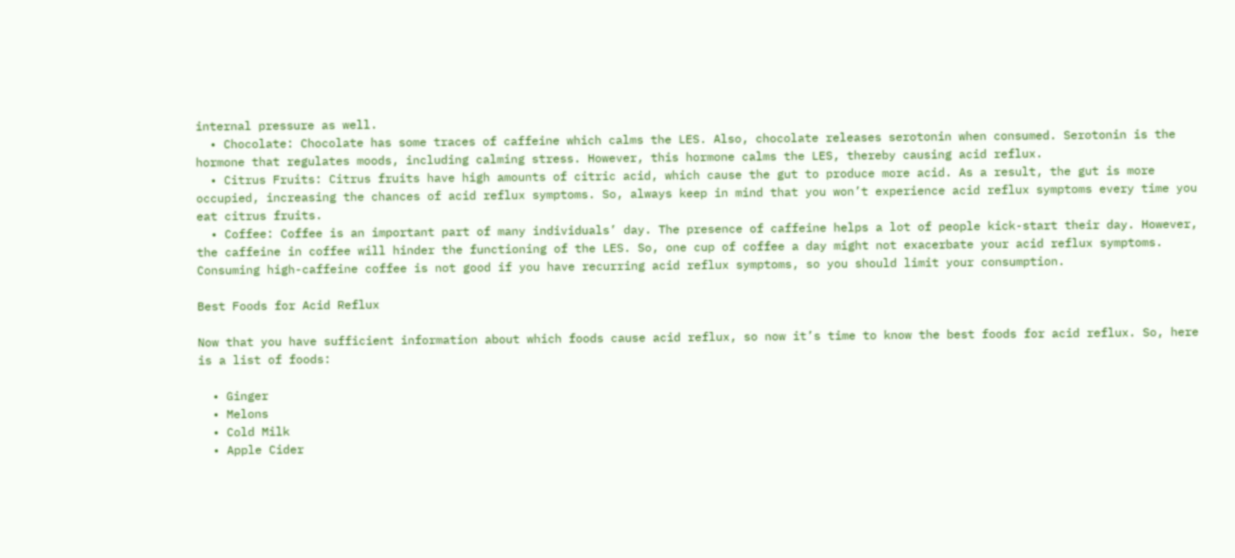internal pressure as well.
  • Chocolate: Chocolate has some traces of caffeine which calms the LES. Also, chocolate releases serotonin when consumed. Serotonin is the hormone that regulates moods, including calming stress. However, this hormone calms the LES, thereby causing acid reflux.
  • Citrus Fruits: Citrus fruits have high amounts of citric acid, which cause the gut to produce more acid. As a result, the gut is more occupied, increasing the chances of acid reflux symptoms. So, always keep in mind that you won’t experience acid reflux symptoms every time you eat citrus fruits.
  • Coffee: Coffee is an important part of many individuals’ day. The presence of caffeine helps a lot of people kick-start their day. However, the caffeine in coffee will hinder the functioning of the LES. So, one cup of coffee a day might not exacerbate your acid reflux symptoms. Consuming high-caffeine coffee is not good if you have recurring acid reflux symptoms, so you should limit your consumption.

Best Foods for Acid Reflux

Now that you have sufficient information about which foods cause acid reflux, so now it’s time to know the best foods for acid reflux. So, here is a list of foods:

  • Ginger
  • Melons
  • Cold Milk
  • Apple Cider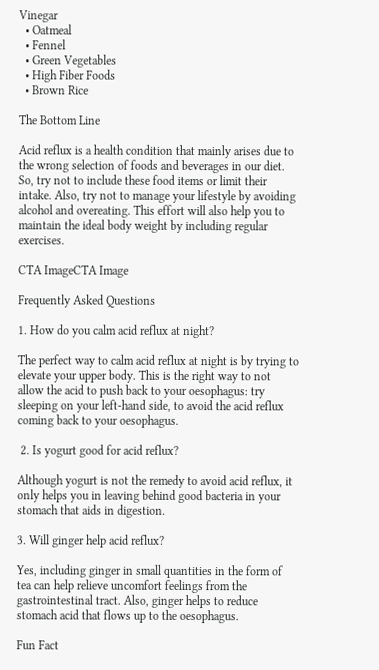Vinegar
  • Oatmeal
  • Fennel
  • Green Vegetables
  • High Fiber Foods
  • Brown Rice

The Bottom Line

Acid reflux is a health condition that mainly arises due to the wrong selection of foods and beverages in our diet. So, try not to include these food items or limit their intake. Also, try not to manage your lifestyle by avoiding alcohol and overeating. This effort will also help you to maintain the ideal body weight by including regular exercises.

CTA ImageCTA Image

Frequently Asked Questions

1. How do you calm acid reflux at night?

The perfect way to calm acid reflux at night is by trying to elevate your upper body. This is the right way to not allow the acid to push back to your oesophagus: try sleeping on your left-hand side, to avoid the acid reflux coming back to your oesophagus.

 2. Is yogurt good for acid reflux?

Although yogurt is not the remedy to avoid acid reflux, it only helps you in leaving behind good bacteria in your stomach that aids in digestion.

3. Will ginger help acid reflux?

Yes, including ginger in small quantities in the form of tea can help relieve uncomfort feelings from the gastrointestinal tract. Also, ginger helps to reduce stomach acid that flows up to the oesophagus.

Fun Fact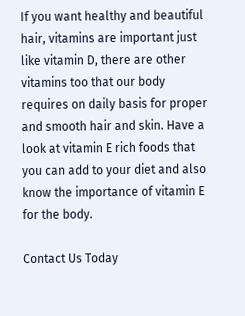If you want healthy and beautiful hair, vitamins are important just like vitamin D, there are other vitamins too that our body requires on daily basis for proper and smooth hair and skin. Have a look at vitamin E rich foods that you can add to your diet and also know the importance of vitamin E for the body.

Contact Us Today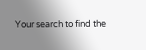Your search to find the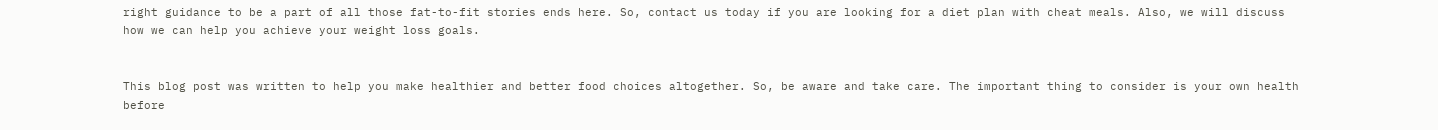right guidance to be a part of all those fat-to-fit stories ends here. So, contact us today if you are looking for a diet plan with cheat meals. Also, we will discuss how we can help you achieve your weight loss goals.


This blog post was written to help you make healthier and better food choices altogether. So, be aware and take care. The important thing to consider is your own health before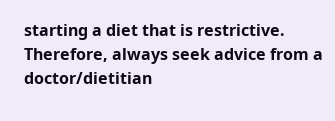starting a diet that is restrictive. Therefore, always seek advice from a doctor/dietitian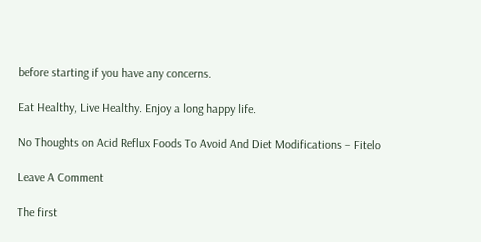before starting if you have any concerns.

Eat Healthy, Live Healthy. Enjoy a long happy life.

No Thoughts on Acid Reflux Foods To Avoid And Diet Modifications – Fitelo

Leave A Comment

The first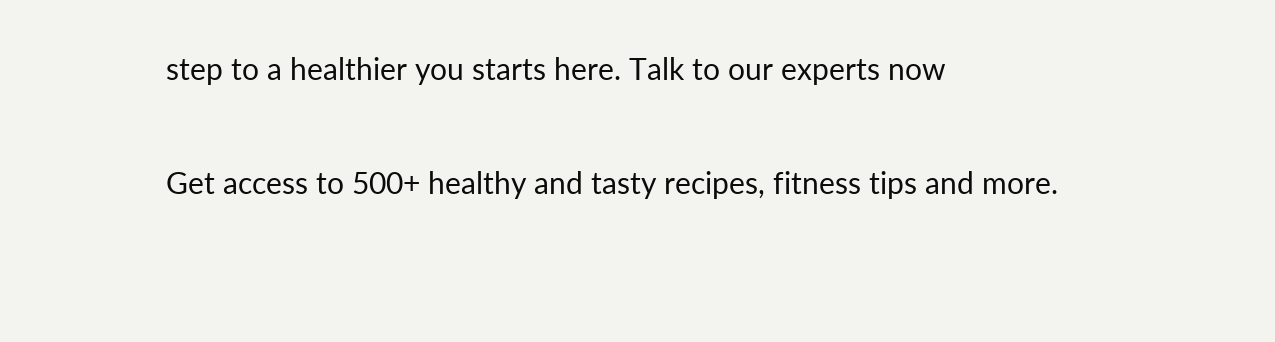step to a healthier you starts here. Talk to our experts now

Get access to 500+ healthy and tasty recipes, fitness tips and more.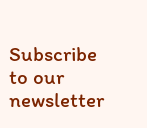Subscribe to our newsletter